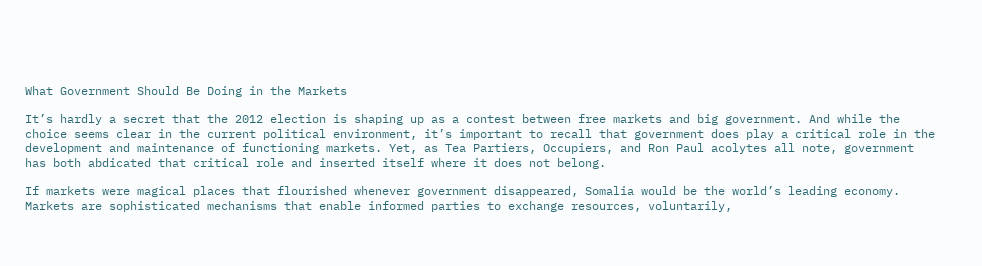What Government Should Be Doing in the Markets

It’s hardly a secret that the 2012 election is shaping up as a contest between free markets and big government. And while the choice seems clear in the current political environment, it’s important to recall that government does play a critical role in the development and maintenance of functioning markets. Yet, as Tea Partiers, Occupiers, and Ron Paul acolytes all note, government has both abdicated that critical role and inserted itself where it does not belong.

If markets were magical places that flourished whenever government disappeared, Somalia would be the world’s leading economy. Markets are sophisticated mechanisms that enable informed parties to exchange resources, voluntarily,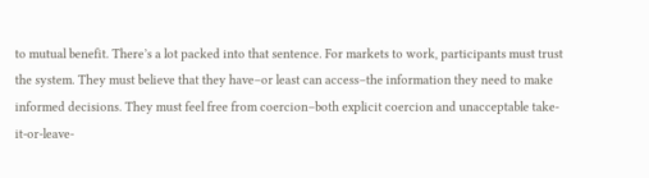to mutual benefit. There’s a lot packed into that sentence. For markets to work, participants must trust the system. They must believe that they have–or least can access–the information they need to make informed decisions. They must feel free from coercion–both explicit coercion and unacceptable take-it-or-leave-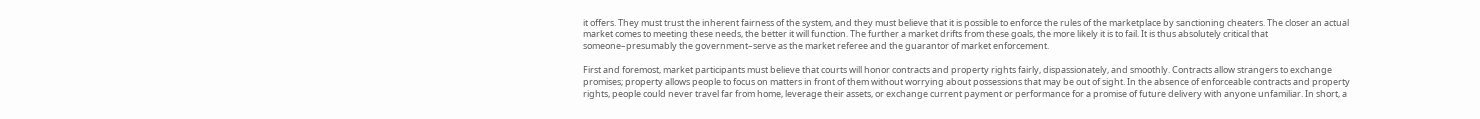it offers. They must trust the inherent fairness of the system, and they must believe that it is possible to enforce the rules of the marketplace by sanctioning cheaters. The closer an actual market comes to meeting these needs, the better it will function. The further a market drifts from these goals, the more likely it is to fail. It is thus absolutely critical that someone–presumably the government–serve as the market referee and the guarantor of market enforcement.

First and foremost, market participants must believe that courts will honor contracts and property rights fairly, dispassionately, and smoothly. Contracts allow strangers to exchange promises; property allows people to focus on matters in front of them without worrying about possessions that may be out of sight. In the absence of enforceable contracts and property rights, people could never travel far from home, leverage their assets, or exchange current payment or performance for a promise of future delivery with anyone unfamiliar. In short, a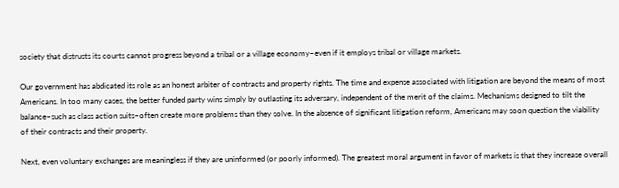society that distrusts its courts cannot progress beyond a tribal or a village economy–even if it employs tribal or village markets.

Our government has abdicated its role as an honest arbiter of contracts and property rights. The time and expense associated with litigation are beyond the means of most Americans. In too many cases, the better funded party wins simply by outlasting its adversary, independent of the merit of the claims. Mechanisms designed to tilt the balance–such as class action suits–often create more problems than they solve. In the absence of significant litigation reform, Americans may soon question the viability of their contracts and their property.

Next, even voluntary exchanges are meaningless if they are uninformed (or poorly informed). The greatest moral argument in favor of markets is that they increase overall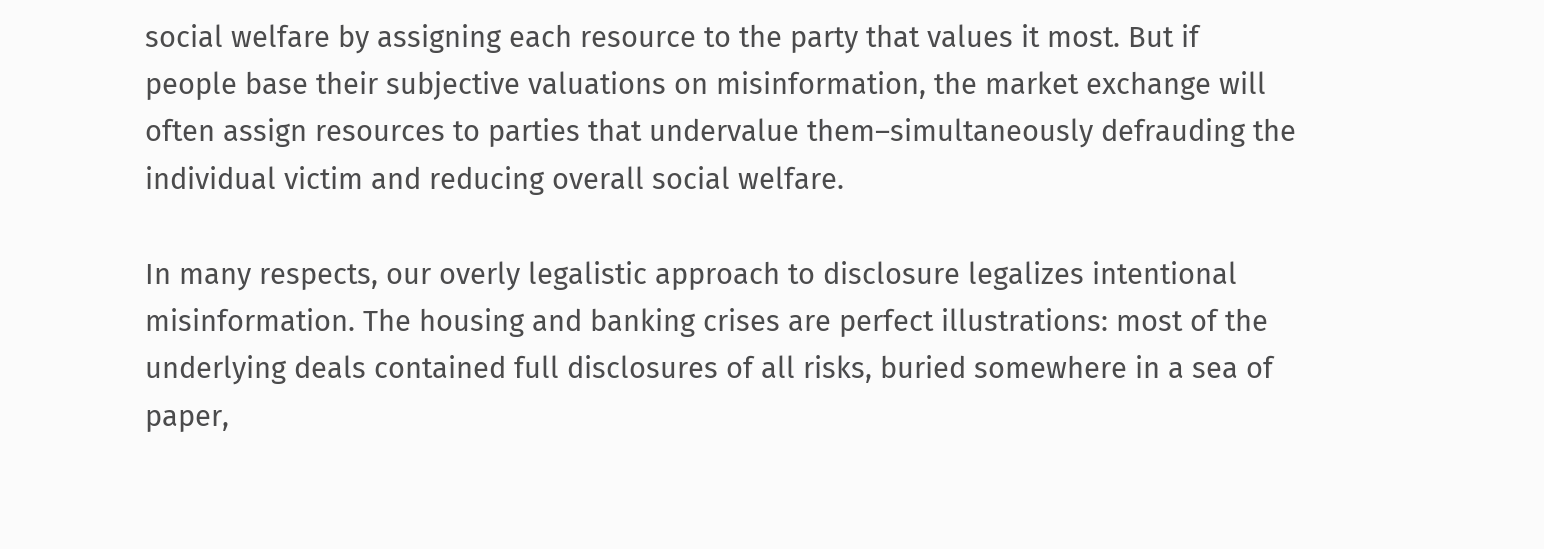social welfare by assigning each resource to the party that values it most. But if people base their subjective valuations on misinformation, the market exchange will often assign resources to parties that undervalue them–simultaneously defrauding the individual victim and reducing overall social welfare.

In many respects, our overly legalistic approach to disclosure legalizes intentional misinformation. The housing and banking crises are perfect illustrations: most of the underlying deals contained full disclosures of all risks, buried somewhere in a sea of paper,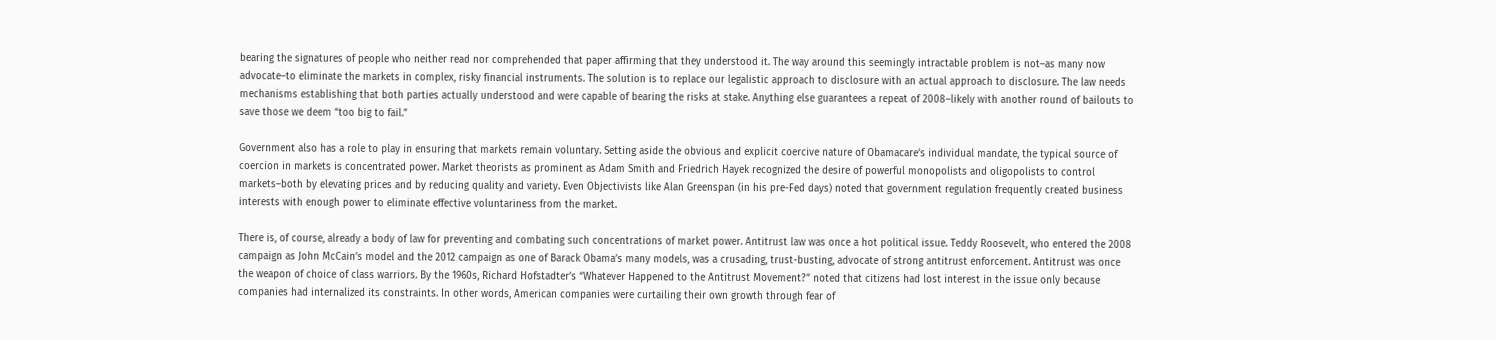bearing the signatures of people who neither read nor comprehended that paper affirming that they understood it. The way around this seemingly intractable problem is not–as many now advocate–to eliminate the markets in complex, risky financial instruments. The solution is to replace our legalistic approach to disclosure with an actual approach to disclosure. The law needs mechanisms establishing that both parties actually understood and were capable of bearing the risks at stake. Anything else guarantees a repeat of 2008–likely with another round of bailouts to save those we deem “too big to fail.”

Government also has a role to play in ensuring that markets remain voluntary. Setting aside the obvious and explicit coercive nature of Obamacare’s individual mandate, the typical source of coercion in markets is concentrated power. Market theorists as prominent as Adam Smith and Friedrich Hayek recognized the desire of powerful monopolists and oligopolists to control markets–both by elevating prices and by reducing quality and variety. Even Objectivists like Alan Greenspan (in his pre-Fed days) noted that government regulation frequently created business interests with enough power to eliminate effective voluntariness from the market.

There is, of course, already a body of law for preventing and combating such concentrations of market power. Antitrust law was once a hot political issue. Teddy Roosevelt, who entered the 2008 campaign as John McCain’s model and the 2012 campaign as one of Barack Obama’s many models, was a crusading, trust-busting, advocate of strong antitrust enforcement. Antitrust was once the weapon of choice of class warriors. By the 1960s, Richard Hofstadter’s “Whatever Happened to the Antitrust Movement?” noted that citizens had lost interest in the issue only because companies had internalized its constraints. In other words, American companies were curtailing their own growth through fear of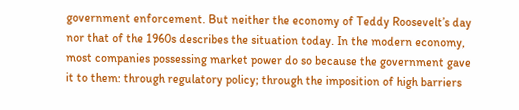government enforcement. But neither the economy of Teddy Roosevelt’s day nor that of the 1960s describes the situation today. In the modern economy, most companies possessing market power do so because the government gave it to them: through regulatory policy; through the imposition of high barriers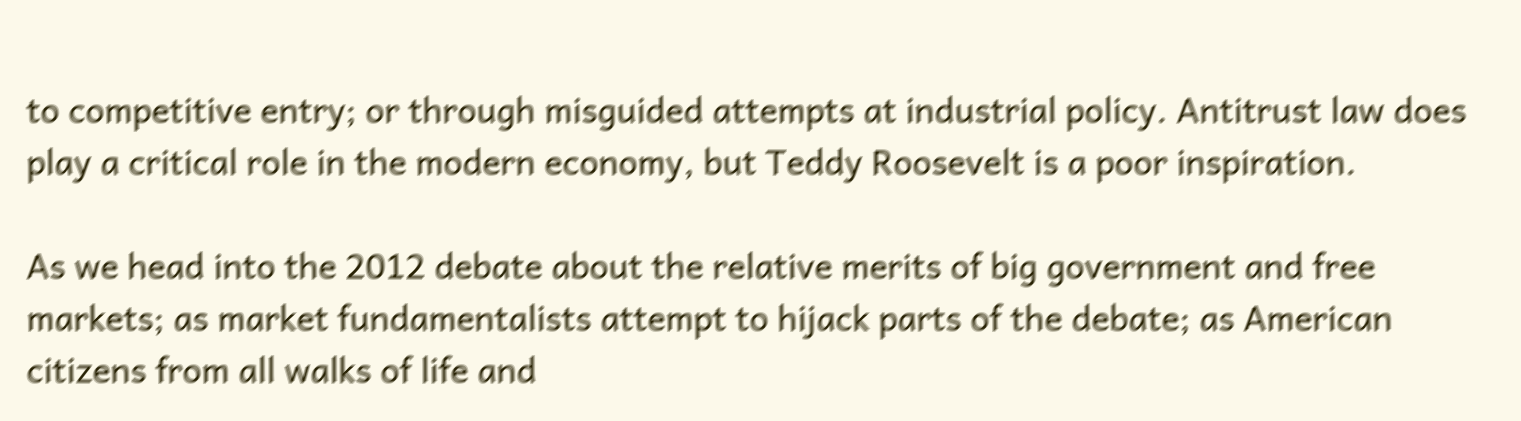to competitive entry; or through misguided attempts at industrial policy. Antitrust law does play a critical role in the modern economy, but Teddy Roosevelt is a poor inspiration.

As we head into the 2012 debate about the relative merits of big government and free markets; as market fundamentalists attempt to hijack parts of the debate; as American citizens from all walks of life and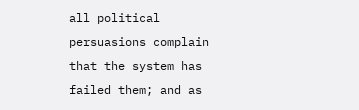all political persuasions complain that the system has failed them; and as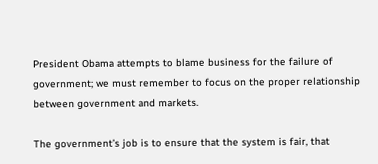President Obama attempts to blame business for the failure of government; we must remember to focus on the proper relationship between government and markets.

The government’s job is to ensure that the system is fair, that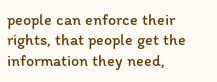people can enforce their rights, that people get the information they need,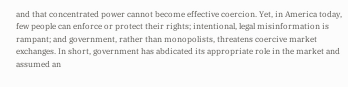and that concentrated power cannot become effective coercion. Yet, in America today, few people can enforce or protect their rights; intentional, legal misinformation is rampant; and government, rather than monopolists, threatens coercive market exchanges. In short, government has abdicated its appropriate role in the market and assumed an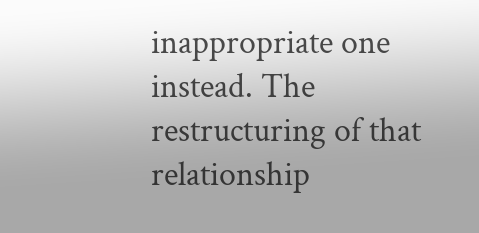inappropriate one instead. The restructuring of that relationship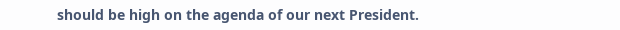should be high on the agenda of our next President.